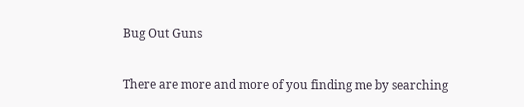Bug Out Guns

There are more and more of you finding me by searching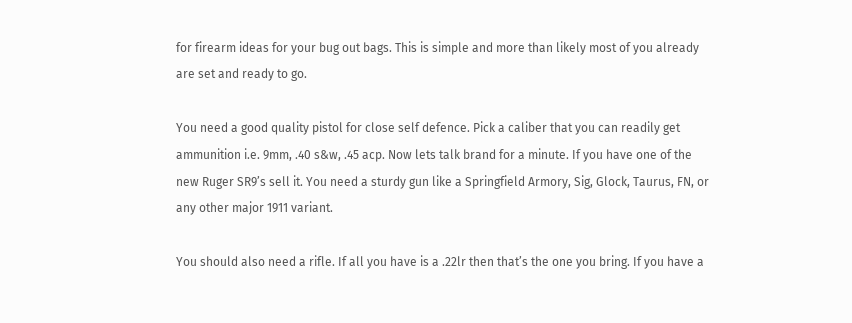for firearm ideas for your bug out bags. This is simple and more than likely most of you already are set and ready to go.

You need a good quality pistol for close self defence. Pick a caliber that you can readily get ammunition i.e. 9mm, .40 s&w, .45 acp. Now lets talk brand for a minute. If you have one of the new Ruger SR9’s sell it. You need a sturdy gun like a Springfield Armory, Sig, Glock, Taurus, FN, or any other major 1911 variant.

You should also need a rifle. If all you have is a .22lr then that’s the one you bring. If you have a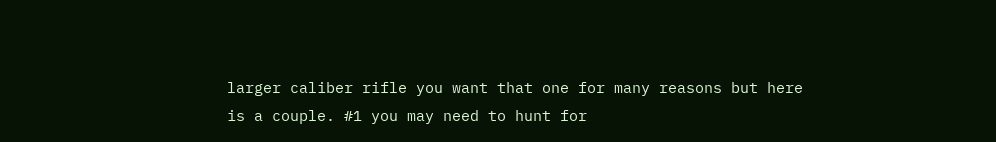larger caliber rifle you want that one for many reasons but here is a couple. #1 you may need to hunt for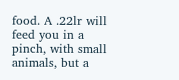food. A .22lr will feed you in a pinch, with small animals, but a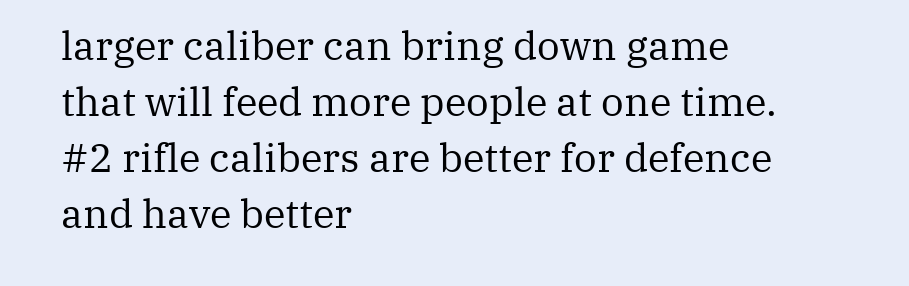larger caliber can bring down game that will feed more people at one time. #2 rifle calibers are better for defence and have better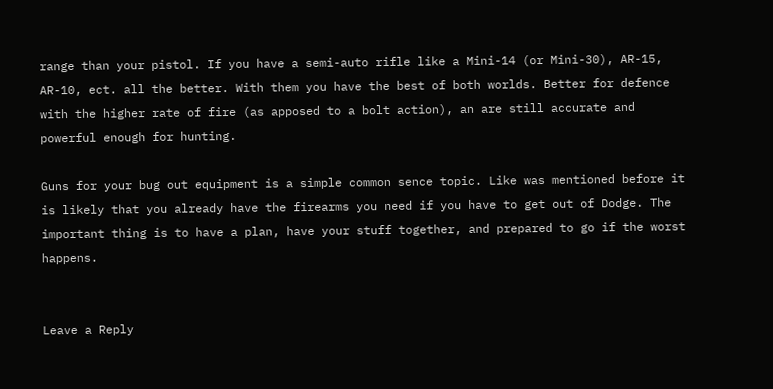range than your pistol. If you have a semi-auto rifle like a Mini-14 (or Mini-30), AR-15, AR-10, ect. all the better. With them you have the best of both worlds. Better for defence with the higher rate of fire (as apposed to a bolt action), an are still accurate and powerful enough for hunting.

Guns for your bug out equipment is a simple common sence topic. Like was mentioned before it is likely that you already have the firearms you need if you have to get out of Dodge. The important thing is to have a plan, have your stuff together, and prepared to go if the worst happens.


Leave a Reply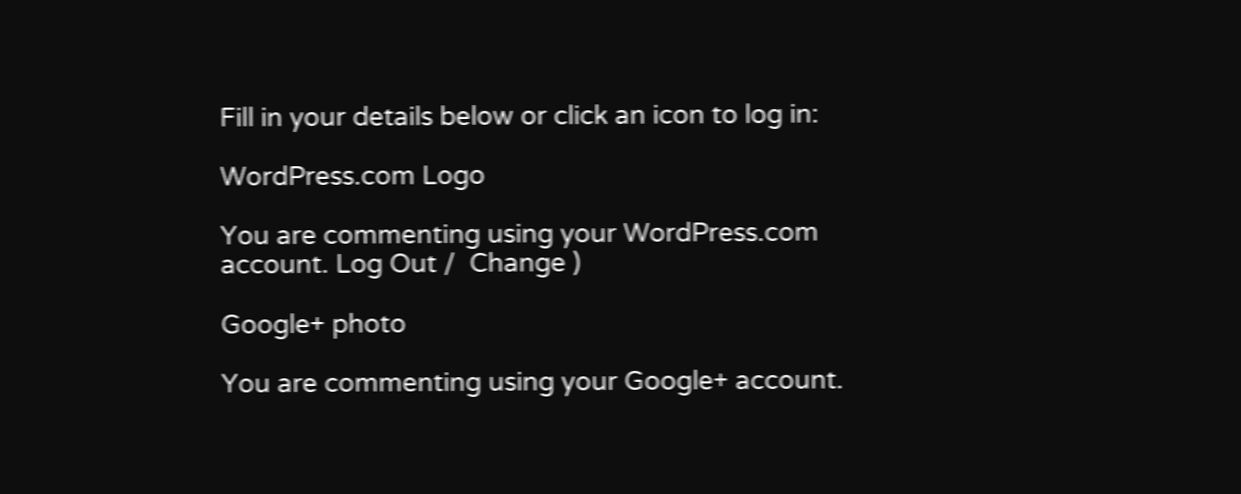Fill in your details below or click an icon to log in:

WordPress.com Logo

You are commenting using your WordPress.com account. Log Out /  Change )

Google+ photo

You are commenting using your Google+ account.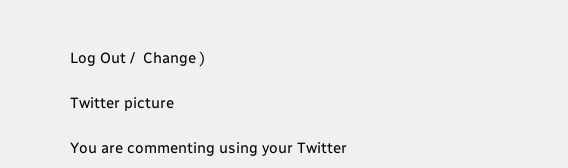Log Out /  Change )

Twitter picture

You are commenting using your Twitter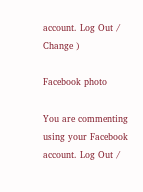account. Log Out /  Change )

Facebook photo

You are commenting using your Facebook account. Log Out /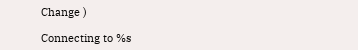Change )

Connecting to %s